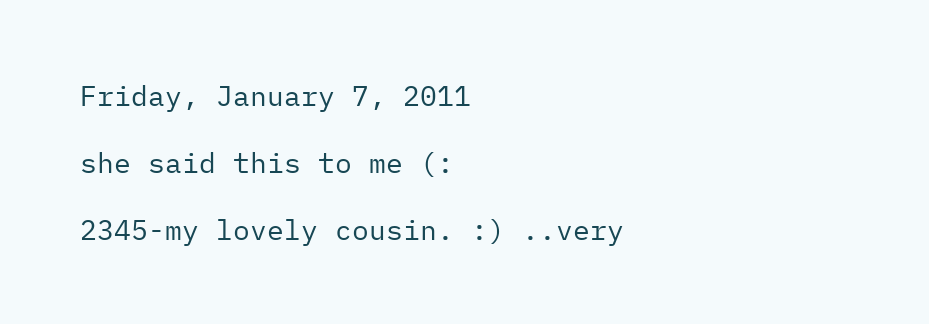Friday, January 7, 2011

she said this to me (:

2345-my lovely cousin. :) ..very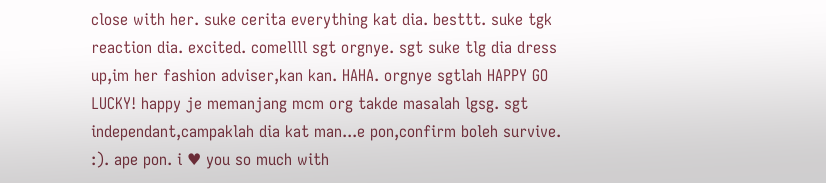close with her. suke cerita everything kat dia. besttt. suke tgk reaction dia. excited. comellll sgt orgnye. sgt suke tlg dia dress up,im her fashion adviser,kan kan. HAHA. orgnye sgtlah HAPPY GO LUCKY! happy je memanjang mcm org takde masalah lgsg. sgt independant,campaklah dia kat man...e pon,confirm boleh survive. :). ape pon. i ♥ you so much with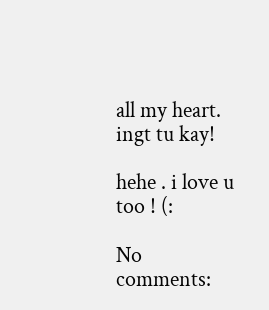all my heart. ingt tu kay!

hehe . i love u too ! (:

No comments: